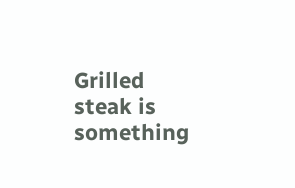Grilled steak is something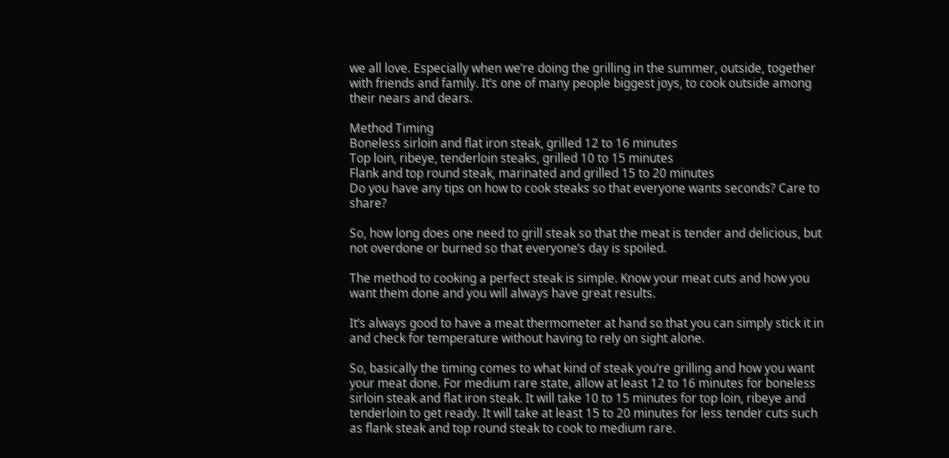we all love. Especially when we’re doing the grilling in the summer, outside, together with friends and family. It’s one of many people biggest joys, to cook outside among their nears and dears.

Method Timing
Boneless sirloin and flat iron steak, grilled 12 to 16 minutes
Top loin, ribeye, tenderloin steaks, grilled 10 to 15 minutes
Flank and top round steak, marinated and grilled 15 to 20 minutes
Do you have any tips on how to cook steaks so that everyone wants seconds? Care to share?

So, how long does one need to grill steak so that the meat is tender and delicious, but not overdone or burned so that everyone’s day is spoiled.

The method to cooking a perfect steak is simple. Know your meat cuts and how you want them done and you will always have great results.

It’s always good to have a meat thermometer at hand so that you can simply stick it in and check for temperature without having to rely on sight alone.

So, basically the timing comes to what kind of steak you’re grilling and how you want your meat done. For medium rare state, allow at least 12 to 16 minutes for boneless sirloin steak and flat iron steak. It will take 10 to 15 minutes for top loin, ribeye and tenderloin to get ready. It will take at least 15 to 20 minutes for less tender cuts such as flank steak and top round steak to cook to medium rare.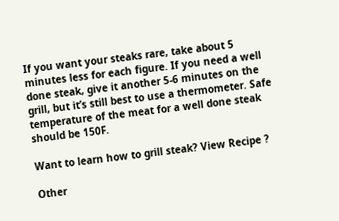If you want your steaks rare, take about 5 minutes less for each figure. If you need a well done steak, give it another 5-6 minutes on the grill, but it’s still best to use a thermometer. Safe temperature of the meat for a well done steak should be 150F.

Want to learn how to grill steak? View Recipe ?

Other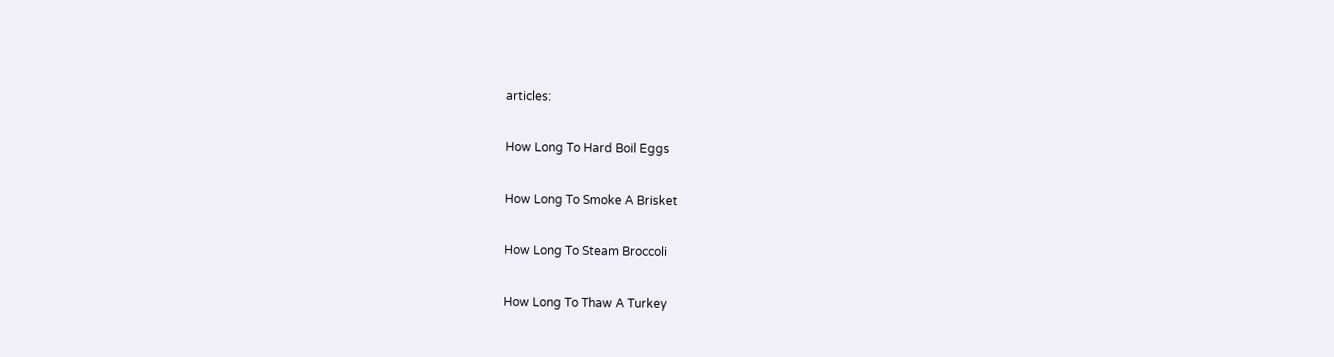articles:

How Long To Hard Boil Eggs

How Long To Smoke A Brisket

How Long To Steam Broccoli

How Long To Thaw A Turkey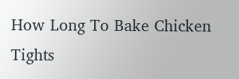How Long To Bake Chicken Tights